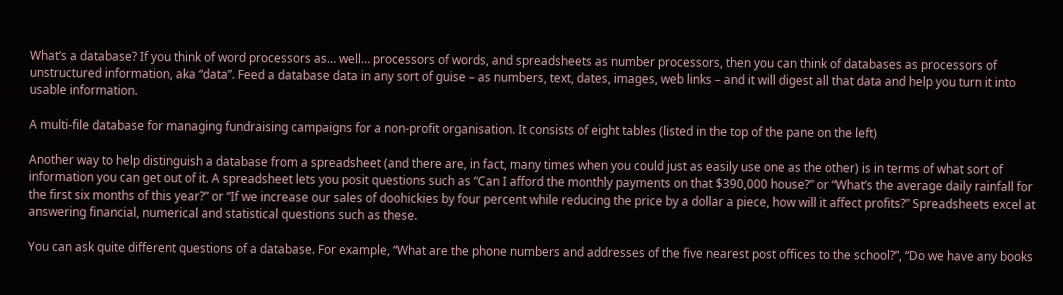What’s a database? If you think of word processors as… well… processors of words, and spreadsheets as number processors, then you can think of databases as processors of unstructured information, aka “data”. Feed a database data in any sort of guise – as numbers, text, dates, images, web links – and it will digest all that data and help you turn it into usable information.

A multi-file database for managing fundraising campaigns for a non-profit organisation. It consists of eight tables (listed in the top of the pane on the left)

Another way to help distinguish a database from a spreadsheet (and there are, in fact, many times when you could just as easily use one as the other) is in terms of what sort of information you can get out of it. A spreadsheet lets you posit questions such as “Can I afford the monthly payments on that $390,000 house?” or “What’s the average daily rainfall for the first six months of this year?” or “If we increase our sales of doohickies by four percent while reducing the price by a dollar a piece, how will it affect profits?” Spreadsheets excel at answering financial, numerical and statistical questions such as these.

You can ask quite different questions of a database. For example, “What are the phone numbers and addresses of the five nearest post offices to the school?”, “Do we have any books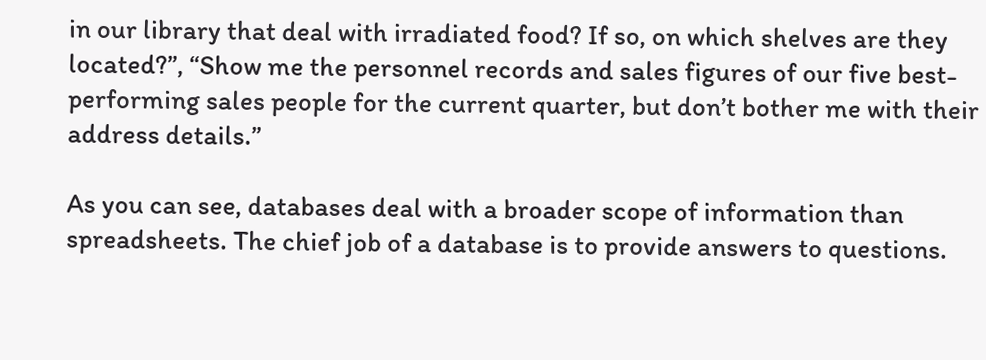in our library that deal with irradiated food? If so, on which shelves are they located?”, “Show me the personnel records and sales figures of our five best-performing sales people for the current quarter, but don’t bother me with their address details.”

As you can see, databases deal with a broader scope of information than spreadsheets. The chief job of a database is to provide answers to questions.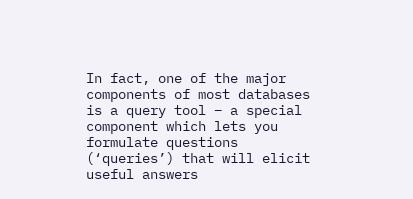In fact, one of the major components of most databases is a query tool – a special component which lets you formulate questions (‘queries’) that will elicit useful answers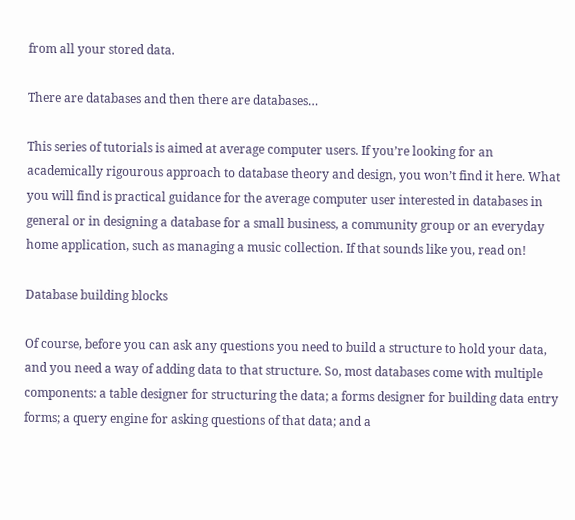from all your stored data.

There are databases and then there are databases…

This series of tutorials is aimed at average computer users. If you’re looking for an academically rigourous approach to database theory and design, you won’t find it here. What you will find is practical guidance for the average computer user interested in databases in general or in designing a database for a small business, a community group or an everyday home application, such as managing a music collection. If that sounds like you, read on!

Database building blocks

Of course, before you can ask any questions you need to build a structure to hold your data, and you need a way of adding data to that structure. So, most databases come with multiple components: a table designer for structuring the data; a forms designer for building data entry forms; a query engine for asking questions of that data; and a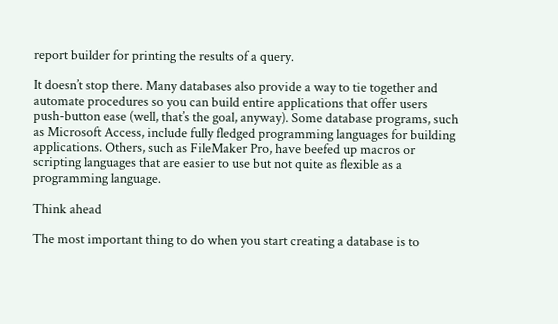report builder for printing the results of a query.

It doesn’t stop there. Many databases also provide a way to tie together and automate procedures so you can build entire applications that offer users push-button ease (well, that’s the goal, anyway). Some database programs, such as Microsoft Access, include fully fledged programming languages for building applications. Others, such as FileMaker Pro, have beefed up macros or scripting languages that are easier to use but not quite as flexible as a programming language.

Think ahead

The most important thing to do when you start creating a database is to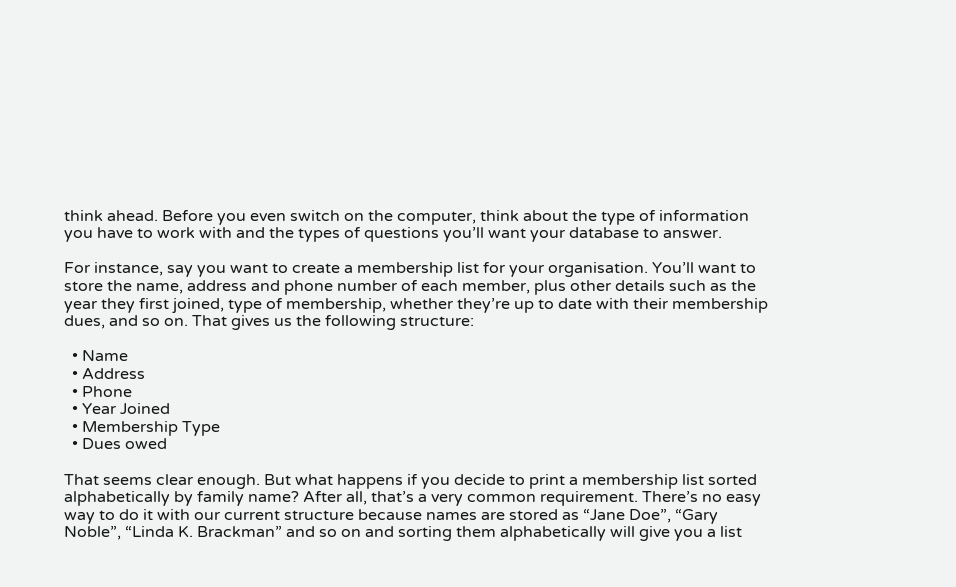think ahead. Before you even switch on the computer, think about the type of information you have to work with and the types of questions you’ll want your database to answer.

For instance, say you want to create a membership list for your organisation. You’ll want to store the name, address and phone number of each member, plus other details such as the year they first joined, type of membership, whether they’re up to date with their membership dues, and so on. That gives us the following structure:

  • Name
  • Address
  • Phone
  • Year Joined
  • Membership Type
  • Dues owed

That seems clear enough. But what happens if you decide to print a membership list sorted alphabetically by family name? After all, that’s a very common requirement. There’s no easy way to do it with our current structure because names are stored as “Jane Doe”, “Gary Noble”, “Linda K. Brackman” and so on and sorting them alphabetically will give you a list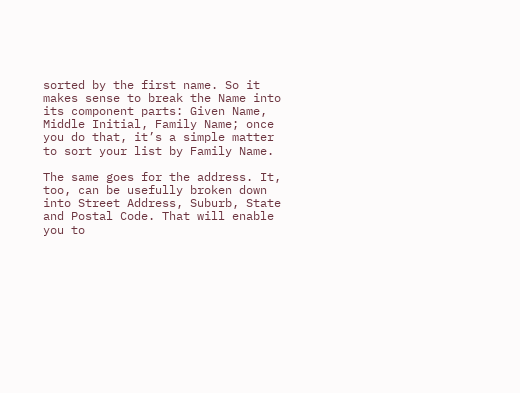sorted by the first name. So it makes sense to break the Name into its component parts: Given Name, Middle Initial, Family Name; once you do that, it’s a simple matter to sort your list by Family Name.

The same goes for the address. It, too, can be usefully broken down into Street Address, Suburb, State and Postal Code. That will enable you to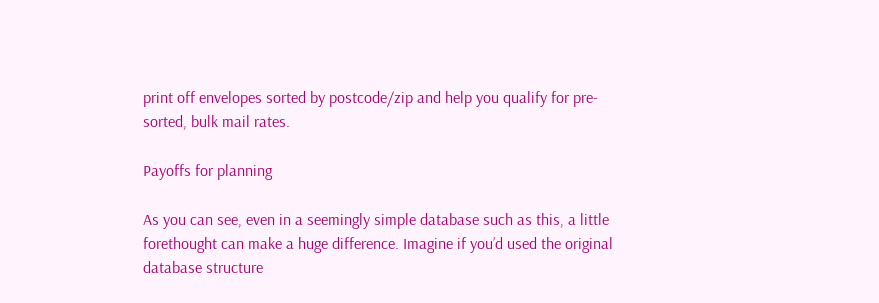print off envelopes sorted by postcode/zip and help you qualify for pre-sorted, bulk mail rates.

Payoffs for planning

As you can see, even in a seemingly simple database such as this, a little forethought can make a huge difference. Imagine if you’d used the original database structure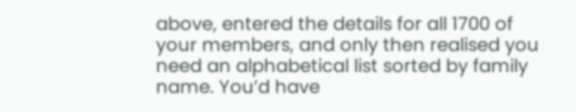above, entered the details for all 1700 of your members, and only then realised you need an alphabetical list sorted by family name. You’d have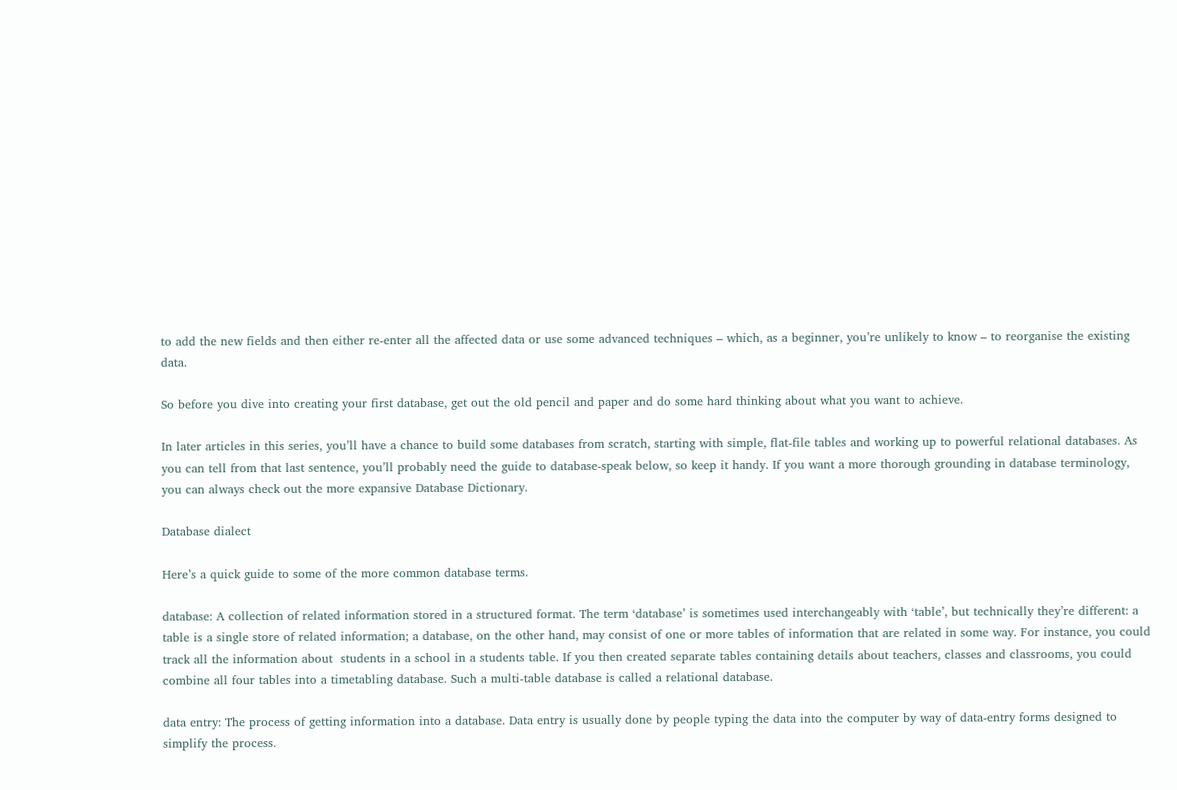to add the new fields and then either re-enter all the affected data or use some advanced techniques – which, as a beginner, you’re unlikely to know – to reorganise the existing data.

So before you dive into creating your first database, get out the old pencil and paper and do some hard thinking about what you want to achieve.

In later articles in this series, you’ll have a chance to build some databases from scratch, starting with simple, flat-file tables and working up to powerful relational databases. As you can tell from that last sentence, you’ll probably need the guide to database-speak below, so keep it handy. If you want a more thorough grounding in database terminology, you can always check out the more expansive Database Dictionary.

Database dialect

Here’s a quick guide to some of the more common database terms.

database: A collection of related information stored in a structured format. The term ‘database’ is sometimes used interchangeably with ‘table’, but technically they’re different: a table is a single store of related information; a database, on the other hand, may consist of one or more tables of information that are related in some way. For instance, you could track all the information about  students in a school in a students table. If you then created separate tables containing details about teachers, classes and classrooms, you could combine all four tables into a timetabling database. Such a multi-table database is called a relational database.

data entry: The process of getting information into a database. Data entry is usually done by people typing the data into the computer by way of data-entry forms designed to simplify the process.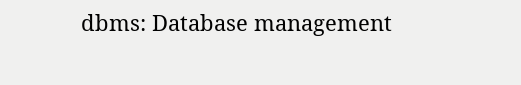dbms: Database management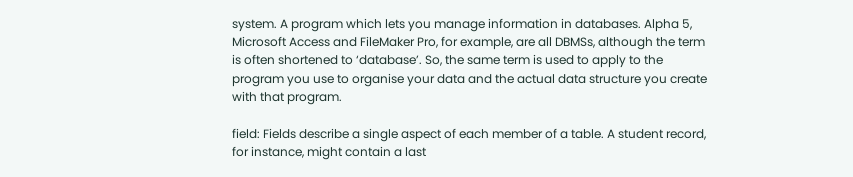system. A program which lets you manage information in databases. Alpha 5, Microsoft Access and FileMaker Pro, for example, are all DBMSs, although the term is often shortened to ‘database’. So, the same term is used to apply to the program you use to organise your data and the actual data structure you create with that program.

field: Fields describe a single aspect of each member of a table. A student record, for instance, might contain a last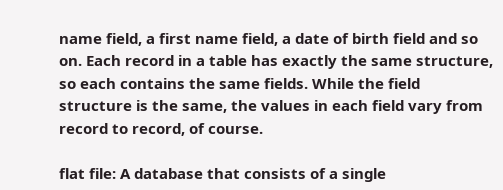name field, a first name field, a date of birth field and so on. Each record in a table has exactly the same structure, so each contains the same fields. While the field structure is the same, the values in each field vary from record to record, of course.

flat file: A database that consists of a single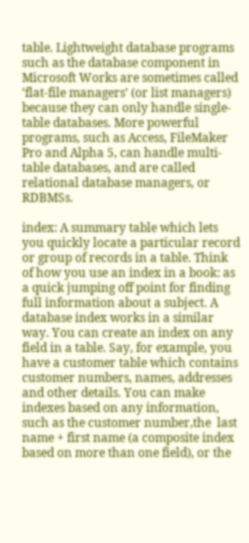table. Lightweight database programs such as the database component in Microsoft Works are sometimes called ‘flat-file managers’ (or list managers) because they can only handle single-table databases. More powerful programs, such as Access, FileMaker Pro and Alpha 5, can handle multi-table databases, and are called relational database managers, or RDBMSs.

index: A summary table which lets you quickly locate a particular record or group of records in a table. Think of how you use an index in a book: as a quick jumping off point for finding full information about a subject. A database index works in a similar way. You can create an index on any field in a table. Say, for example, you have a customer table which contains customer numbers, names, addresses and other details. You can make indexes based on any information, such as the customer number,the  last name + first name (a composite index based on more than one field), or the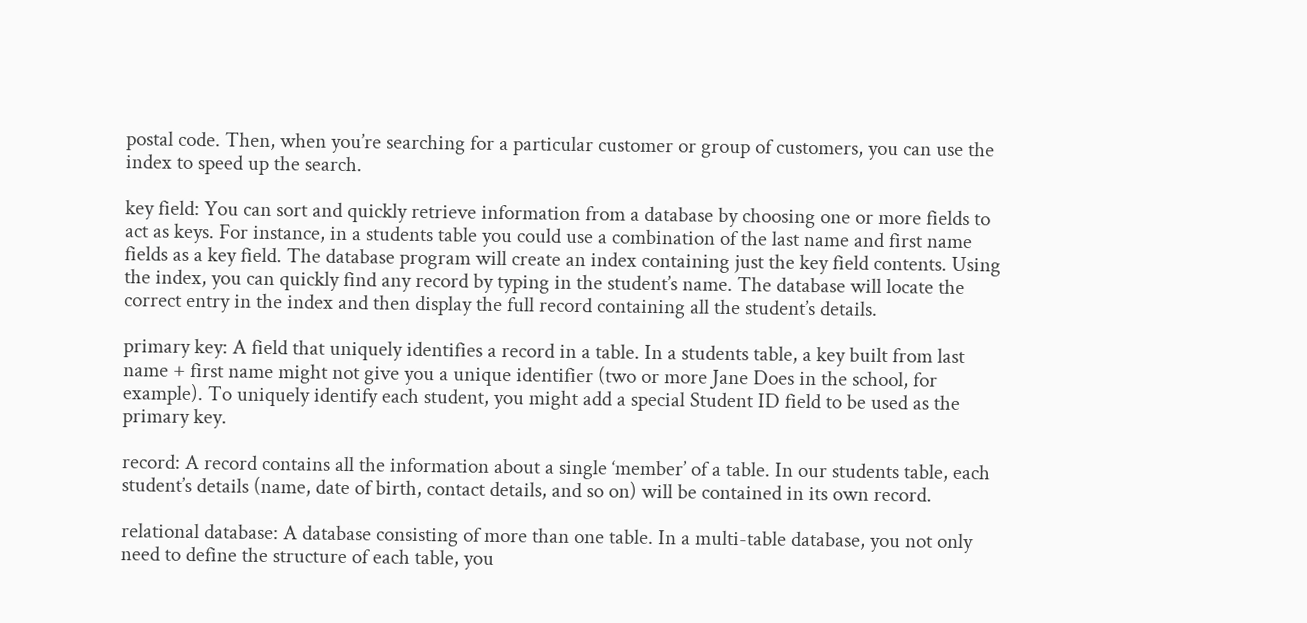postal code. Then, when you’re searching for a particular customer or group of customers, you can use the index to speed up the search.

key field: You can sort and quickly retrieve information from a database by choosing one or more fields to act as keys. For instance, in a students table you could use a combination of the last name and first name fields as a key field. The database program will create an index containing just the key field contents. Using the index, you can quickly find any record by typing in the student’s name. The database will locate the correct entry in the index and then display the full record containing all the student’s details.

primary key: A field that uniquely identifies a record in a table. In a students table, a key built from last name + first name might not give you a unique identifier (two or more Jane Does in the school, for example). To uniquely identify each student, you might add a special Student ID field to be used as the primary key.

record: A record contains all the information about a single ‘member’ of a table. In our students table, each student’s details (name, date of birth, contact details, and so on) will be contained in its own record.

relational database: A database consisting of more than one table. In a multi-table database, you not only need to define the structure of each table, you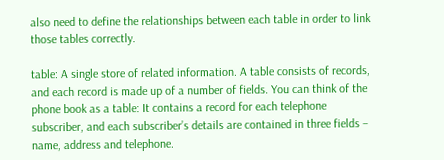also need to define the relationships between each table in order to link those tables correctly.

table: A single store of related information. A table consists of records, and each record is made up of a number of fields. You can think of the phone book as a table: It contains a record for each telephone subscriber, and each subscriber’s details are contained in three fields – name, address and telephone.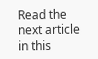Read the next article in this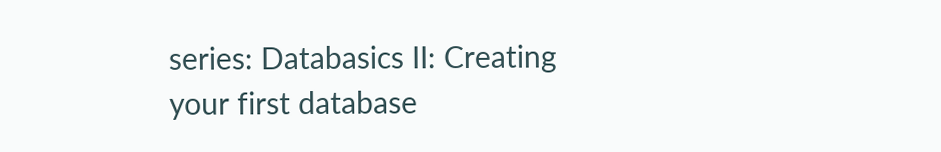series: Databasics II: Creating your first database